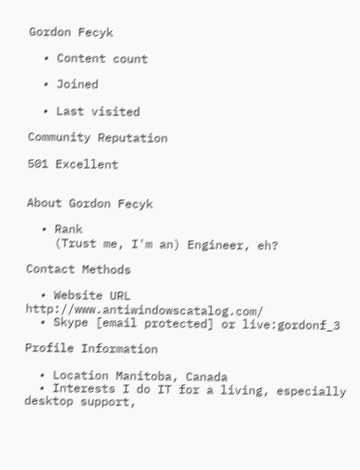Gordon Fecyk

  • Content count

  • Joined

  • Last visited

Community Reputation

501 Excellent


About Gordon Fecyk

  • Rank
    (Trust me, I'm an) Engineer, eh?

Contact Methods

  • Website URL http://www.antiwindowscatalog.com/
  • Skype [email protected] or live:gordonf_3

Profile Information

  • Location Manitoba, Canada
  • Interests I do IT for a living, especially desktop support,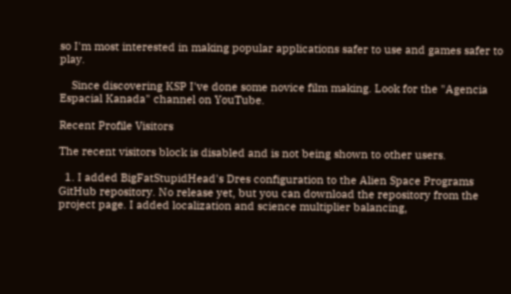so I'm most interested in making popular applications safer to use and games safer to play.

    Since discovering KSP I've done some novice film making. Look for the "Agencia Espacial Kanada" channel on YouTube.

Recent Profile Visitors

The recent visitors block is disabled and is not being shown to other users.

  1. I added BigFatStupidHead's Dres configuration to the Alien Space Programs GitHub repository. No release yet, but you can download the repository from the project page. I added localization and science multiplier balancing,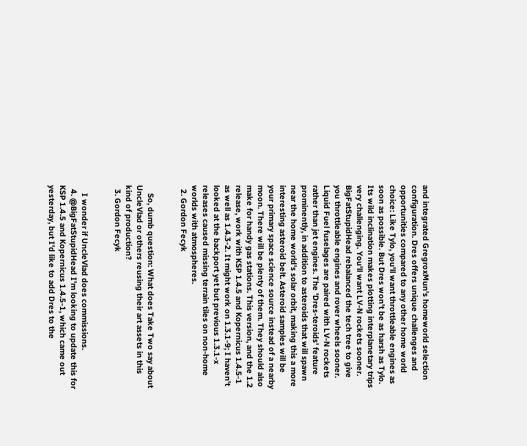and integrated GregroxMun's homeworld selection configuration. Dres offers unique challenges and opportunities compared to any other home world choice: Like Tylo, you'll want throttleable engines as soon as possible. But Dres won't be as harsh as Tylo. Its wild inclination makes plotting interplanetary trips very challenging. You'll want LV-N rockets sooner. BigFatStupidHead rebalanced the tech tree to give you throttleable engines and rover wheels sooner. Liquid Fuel fuselages are paired with LV-N rockets rather than jet engines. The 'Dres-teroids' feature prominently, in addition to asteroids that will spawn near the home world's solar orbit, making this a more interesting asteroid belt. Asteroid samples will be your primary space science source instead of a nearby moon. There will be plenty of them. They should also make for handy gas stations. This version, and the 1.2 release, work with KSP 1.4.5 and Kopernicus 1.4.5-1 as well as 1.4.3-2. It might work on 1.3.1-9; I haven't looked at the backport yet but previous 1.3.1-x releases caused missing terrain tiles on non-home worlds with atmospheres.
  2. Gordon Fecyk


    So, dumb question: What does Take Two say about UncleVlad or others reusing their art assets in this kind of production?
  3. Gordon Fecyk


    I wonder if UncleVlad does commissions.
  4. @BigFatStupidHead I'm looking to update this for KSP 1.4.5 and Kopernicus 1.4.5-1, which came out yesterday, but I'd like to add Dres to the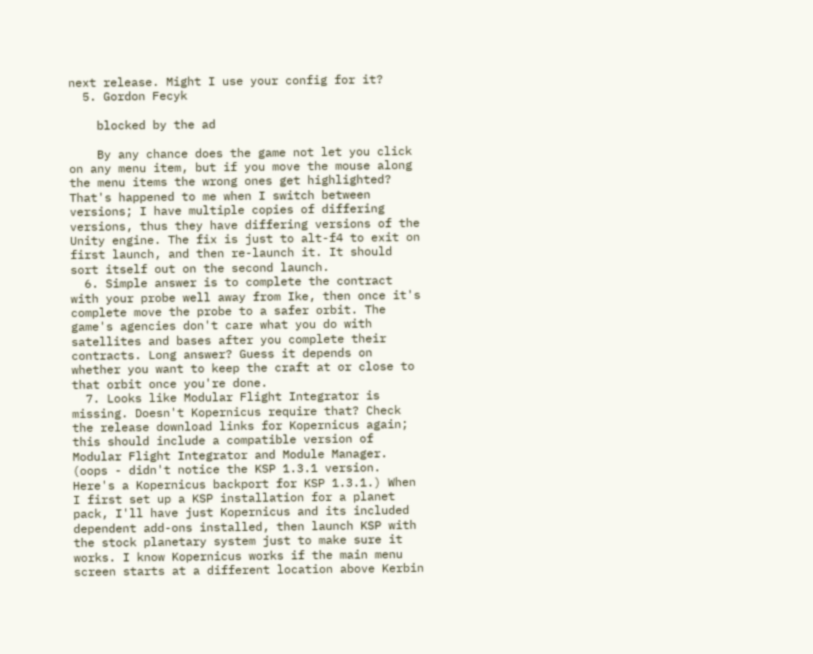next release. Might I use your config for it?
  5. Gordon Fecyk

    blocked by the ad

    By any chance does the game not let you click on any menu item, but if you move the mouse along the menu items the wrong ones get highlighted? That's happened to me when I switch between versions; I have multiple copies of differing versions, thus they have differing versions of the Unity engine. The fix is just to alt-f4 to exit on first launch, and then re-launch it. It should sort itself out on the second launch.
  6. Simple answer is to complete the contract with your probe well away from Ike, then once it's complete move the probe to a safer orbit. The game's agencies don't care what you do with satellites and bases after you complete their contracts. Long answer? Guess it depends on whether you want to keep the craft at or close to that orbit once you're done.
  7. Looks like Modular Flight Integrator is missing. Doesn't Kopernicus require that? Check the release download links for Kopernicus again; this should include a compatible version of Modular Flight Integrator and Module Manager. (oops - didn't notice the KSP 1.3.1 version. Here's a Kopernicus backport for KSP 1.3.1.) When I first set up a KSP installation for a planet pack, I'll have just Kopernicus and its included dependent add-ons installed, then launch KSP with the stock planetary system just to make sure it works. I know Kopernicus works if the main menu screen starts at a different location above Kerbin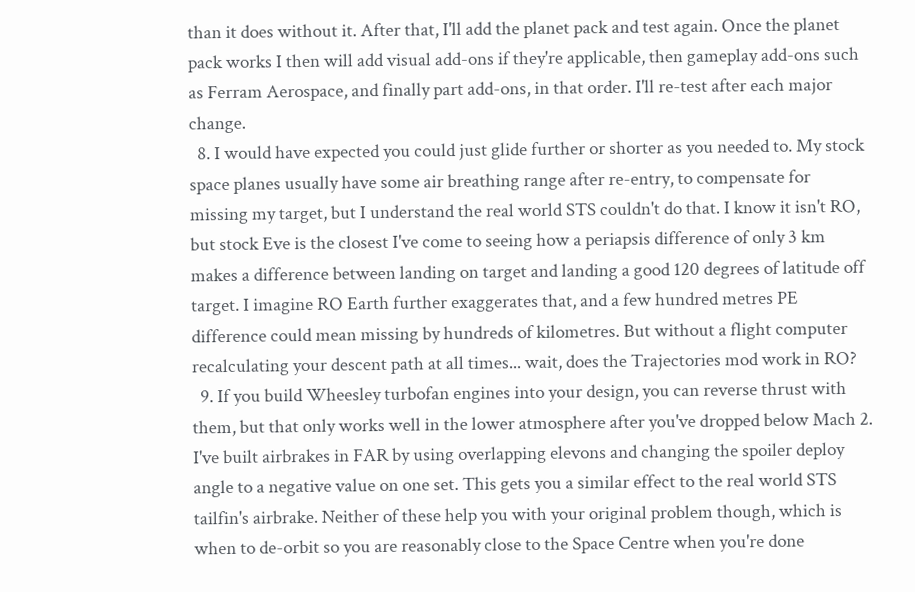than it does without it. After that, I'll add the planet pack and test again. Once the planet pack works I then will add visual add-ons if they're applicable, then gameplay add-ons such as Ferram Aerospace, and finally part add-ons, in that order. I'll re-test after each major change.
  8. I would have expected you could just glide further or shorter as you needed to. My stock space planes usually have some air breathing range after re-entry, to compensate for missing my target, but I understand the real world STS couldn't do that. I know it isn't RO, but stock Eve is the closest I've come to seeing how a periapsis difference of only 3 km makes a difference between landing on target and landing a good 120 degrees of latitude off target. I imagine RO Earth further exaggerates that, and a few hundred metres PE difference could mean missing by hundreds of kilometres. But without a flight computer recalculating your descent path at all times... wait, does the Trajectories mod work in RO?
  9. If you build Wheesley turbofan engines into your design, you can reverse thrust with them, but that only works well in the lower atmosphere after you've dropped below Mach 2. I've built airbrakes in FAR by using overlapping elevons and changing the spoiler deploy angle to a negative value on one set. This gets you a similar effect to the real world STS tailfin's airbrake. Neither of these help you with your original problem though, which is when to de-orbit so you are reasonably close to the Space Centre when you're done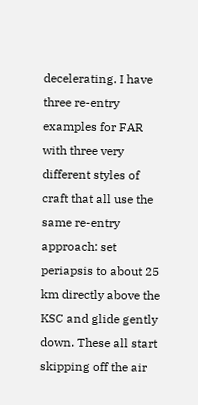decelerating. I have three re-entry examples for FAR with three very different styles of craft that all use the same re-entry approach: set periapsis to about 25 km directly above the KSC and glide gently down. These all start skipping off the air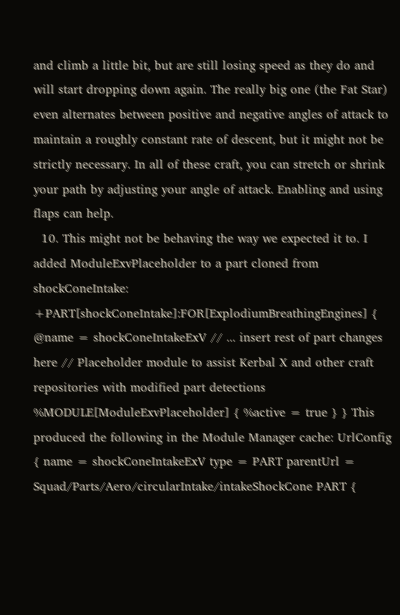and climb a little bit, but are still losing speed as they do and will start dropping down again. The really big one (the Fat Star) even alternates between positive and negative angles of attack to maintain a roughly constant rate of descent, but it might not be strictly necessary. In all of these craft, you can stretch or shrink your path by adjusting your angle of attack. Enabling and using flaps can help.
  10. This might not be behaving the way we expected it to. I added ModuleExvPlaceholder to a part cloned from shockConeIntake: +PART[shockConeIntake]:FOR[ExplodiumBreathingEngines] { @name = shockConeIntakeExV // ... insert rest of part changes here // Placeholder module to assist Kerbal X and other craft repositories with modified part detections %MODULE[ModuleExvPlaceholder] { %active = true } } This produced the following in the Module Manager cache: UrlConfig { name = shockConeIntakeExV type = PART parentUrl = Squad/Parts/Aero/circularIntake/intakeShockCone PART {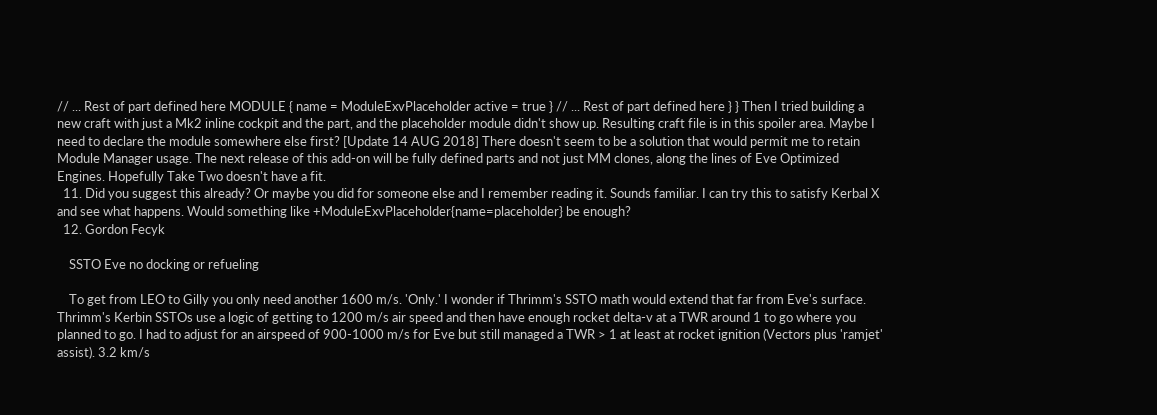// ... Rest of part defined here MODULE { name = ModuleExvPlaceholder active = true } // ... Rest of part defined here } } Then I tried building a new craft with just a Mk2 inline cockpit and the part, and the placeholder module didn't show up. Resulting craft file is in this spoiler area. Maybe I need to declare the module somewhere else first? [Update 14 AUG 2018] There doesn't seem to be a solution that would permit me to retain Module Manager usage. The next release of this add-on will be fully defined parts and not just MM clones, along the lines of Eve Optimized Engines. Hopefully Take Two doesn't have a fit.
  11. Did you suggest this already? Or maybe you did for someone else and I remember reading it. Sounds familiar. I can try this to satisfy Kerbal X and see what happens. Would something like +ModuleExvPlaceholder{name=placeholder} be enough?
  12. Gordon Fecyk

    SSTO Eve no docking or refueling

    To get from LEO to Gilly you only need another 1600 m/s. 'Only.' I wonder if Thrimm's SSTO math would extend that far from Eve's surface. Thrimm's Kerbin SSTOs use a logic of getting to 1200 m/s air speed and then have enough rocket delta-v at a TWR around 1 to go where you planned to go. I had to adjust for an airspeed of 900-1000 m/s for Eve but still managed a TWR > 1 at least at rocket ignition (Vectors plus 'ramjet' assist). 3.2 km/s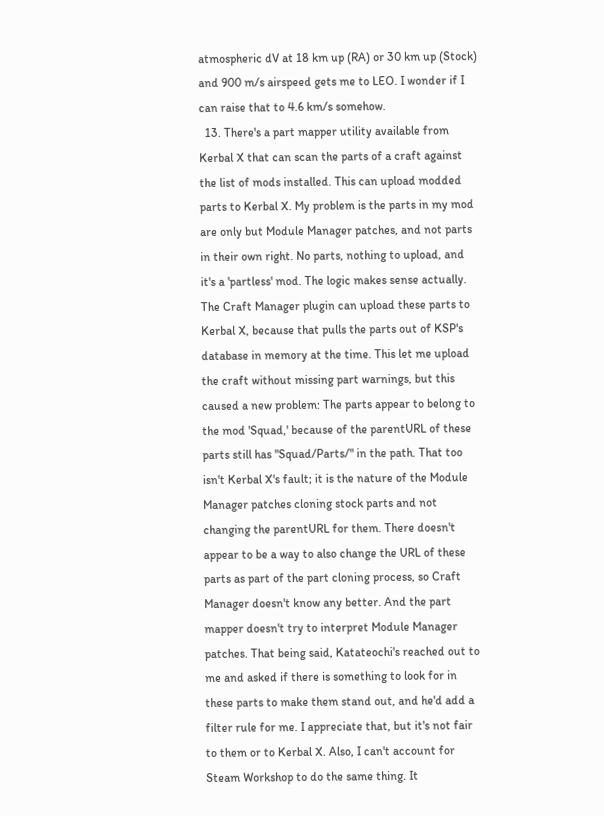atmospheric dV at 18 km up (RA) or 30 km up (Stock) and 900 m/s airspeed gets me to LEO. I wonder if I can raise that to 4.6 km/s somehow.
  13. There's a part mapper utility available from Kerbal X that can scan the parts of a craft against the list of mods installed. This can upload modded parts to Kerbal X. My problem is the parts in my mod are only but Module Manager patches, and not parts in their own right. No parts, nothing to upload, and it's a 'partless' mod. The logic makes sense actually. The Craft Manager plugin can upload these parts to Kerbal X, because that pulls the parts out of KSP's database in memory at the time. This let me upload the craft without missing part warnings, but this caused a new problem: The parts appear to belong to the mod 'Squad,' because of the parentURL of these parts still has "Squad/Parts/" in the path. That too isn't Kerbal X's fault; it is the nature of the Module Manager patches cloning stock parts and not changing the parentURL for them. There doesn't appear to be a way to also change the URL of these parts as part of the part cloning process, so Craft Manager doesn't know any better. And the part mapper doesn't try to interpret Module Manager patches. That being said, Katateochi's reached out to me and asked if there is something to look for in these parts to make them stand out, and he'd add a filter rule for me. I appreciate that, but it's not fair to them or to Kerbal X. Also, I can't account for Steam Workshop to do the same thing. It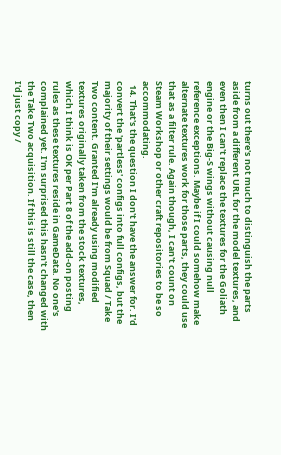turns out there's not much to distinguish the parts aside from a different URL for the model textures, and even then I can't replace the textures for the Goliath engine or the Big-S wings without causing null reference exceptions. Maybe if I could somehow make alternate textures work for those parts, they could use that as a filter rule. Again though, I can't count on Steam Workshop or other craft repositories to be so accommodating.
  14. That's the question I don't have the answer for. I'd convert the 'partless' configs into full configs, but the majority of their settings would be from Squad / Take Two content. Granted I'm already using modified textures originally taken from the stock textures, which I think is OK per Part 8 of the add-on posting rules as these textures reside in GameData. No one's complained yet. I'm surprised this hasn't changed with the Take Two acquisition. If this is still the case, then I'd just copy /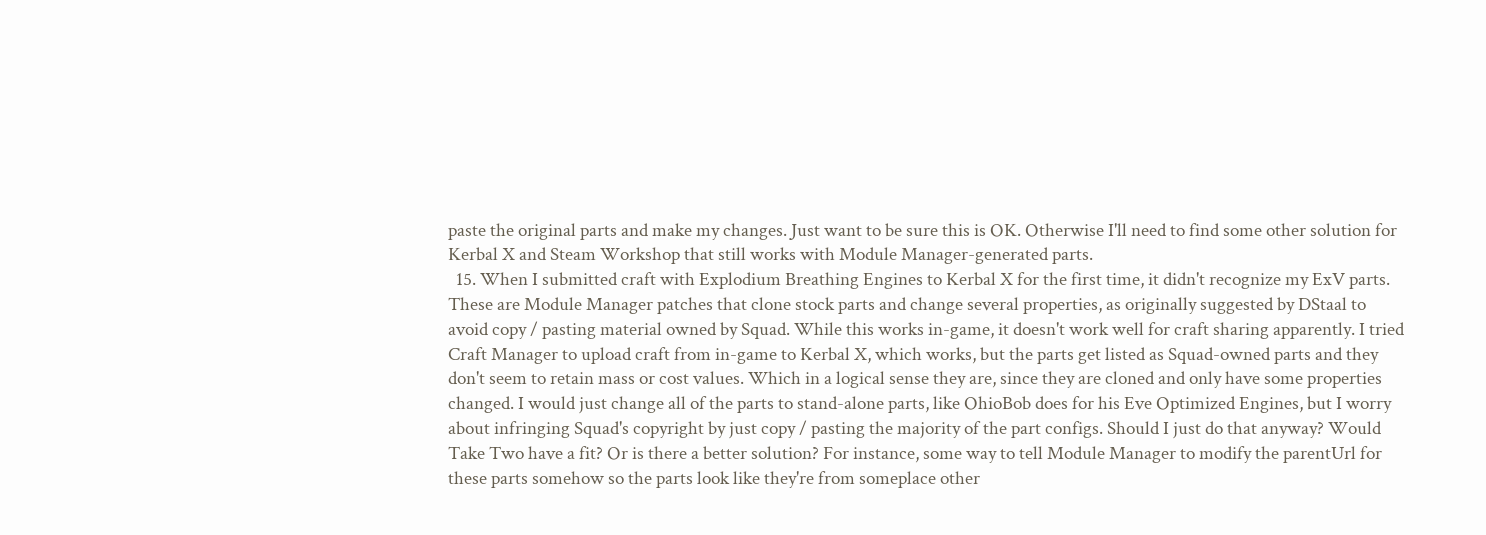paste the original parts and make my changes. Just want to be sure this is OK. Otherwise I'll need to find some other solution for Kerbal X and Steam Workshop that still works with Module Manager-generated parts.
  15. When I submitted craft with Explodium Breathing Engines to Kerbal X for the first time, it didn't recognize my ExV parts. These are Module Manager patches that clone stock parts and change several properties, as originally suggested by DStaal to avoid copy / pasting material owned by Squad. While this works in-game, it doesn't work well for craft sharing apparently. I tried Craft Manager to upload craft from in-game to Kerbal X, which works, but the parts get listed as Squad-owned parts and they don't seem to retain mass or cost values. Which in a logical sense they are, since they are cloned and only have some properties changed. I would just change all of the parts to stand-alone parts, like OhioBob does for his Eve Optimized Engines, but I worry about infringing Squad's copyright by just copy / pasting the majority of the part configs. Should I just do that anyway? Would Take Two have a fit? Or is there a better solution? For instance, some way to tell Module Manager to modify the parentUrl for these parts somehow so the parts look like they're from someplace other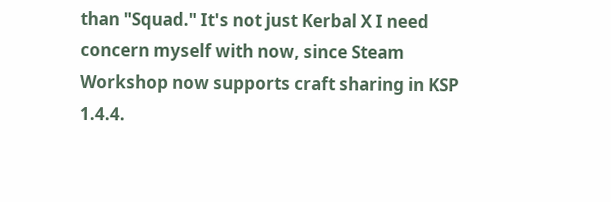than "Squad." It's not just Kerbal X I need concern myself with now, since Steam Workshop now supports craft sharing in KSP 1.4.4.